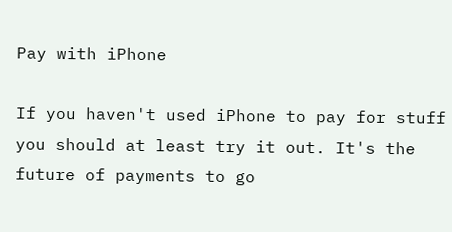Pay with iPhone

If you haven't used iPhone to pay for stuff you should at least try it out. It's the future of payments to go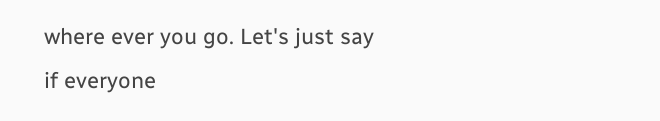where ever you go. Let's just say if everyone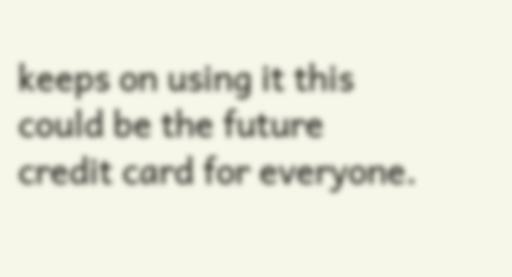keeps on using it this could be the future credit card for everyone.